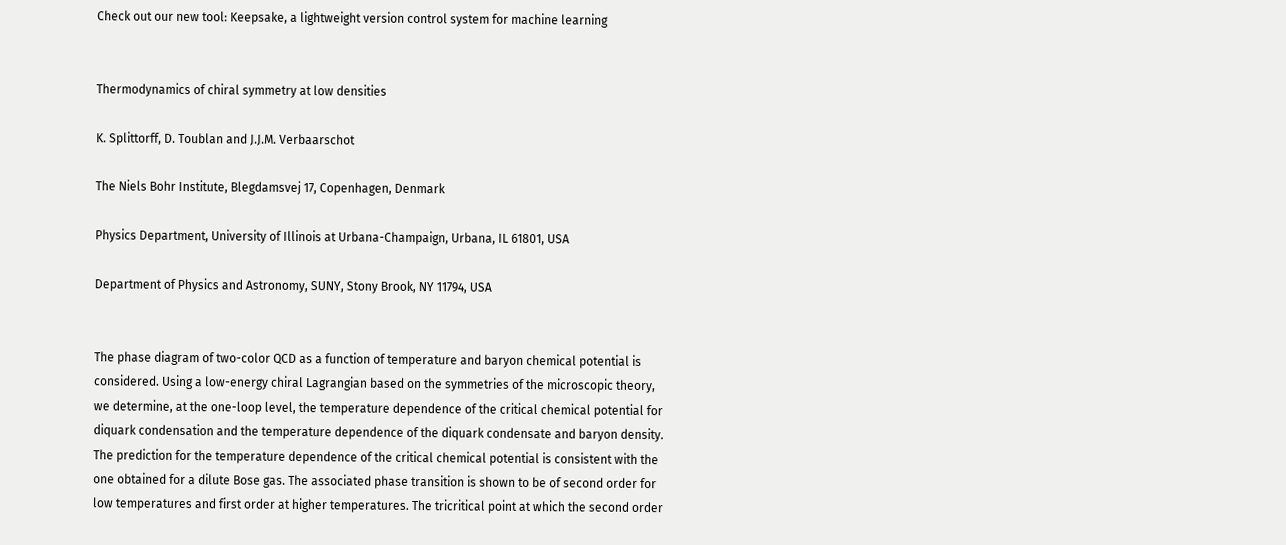Check out our new tool: Keepsake, a lightweight version control system for machine learning


Thermodynamics of chiral symmetry at low densities

K. Splittorff, D. Toublan and J.J.M. Verbaarschot

The Niels Bohr Institute, Blegdamsvej 17, Copenhagen, Denmark

Physics Department, University of Illinois at Urbana-Champaign, Urbana, IL 61801, USA

Department of Physics and Astronomy, SUNY, Stony Brook, NY 11794, USA


The phase diagram of two-color QCD as a function of temperature and baryon chemical potential is considered. Using a low-energy chiral Lagrangian based on the symmetries of the microscopic theory, we determine, at the one-loop level, the temperature dependence of the critical chemical potential for diquark condensation and the temperature dependence of the diquark condensate and baryon density. The prediction for the temperature dependence of the critical chemical potential is consistent with the one obtained for a dilute Bose gas. The associated phase transition is shown to be of second order for low temperatures and first order at higher temperatures. The tricritical point at which the second order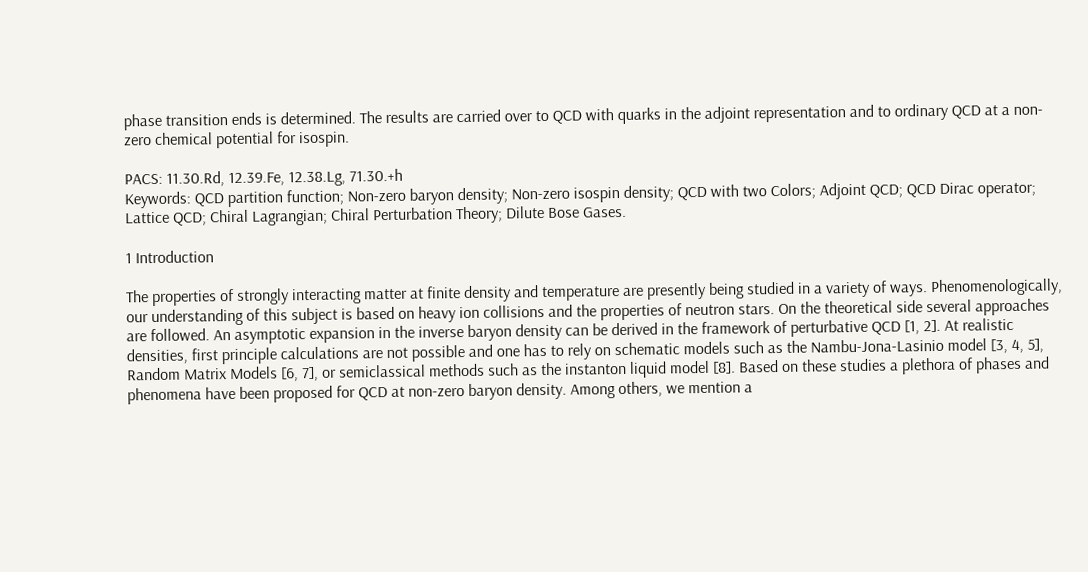phase transition ends is determined. The results are carried over to QCD with quarks in the adjoint representation and to ordinary QCD at a non-zero chemical potential for isospin.

PACS: 11.30.Rd, 12.39.Fe, 12.38.Lg, 71.30.+h
Keywords: QCD partition function; Non-zero baryon density; Non-zero isospin density; QCD with two Colors; Adjoint QCD; QCD Dirac operator; Lattice QCD; Chiral Lagrangian; Chiral Perturbation Theory; Dilute Bose Gases.

1 Introduction

The properties of strongly interacting matter at finite density and temperature are presently being studied in a variety of ways. Phenomenologically, our understanding of this subject is based on heavy ion collisions and the properties of neutron stars. On the theoretical side several approaches are followed. An asymptotic expansion in the inverse baryon density can be derived in the framework of perturbative QCD [1, 2]. At realistic densities, first principle calculations are not possible and one has to rely on schematic models such as the Nambu-Jona-Lasinio model [3, 4, 5], Random Matrix Models [6, 7], or semiclassical methods such as the instanton liquid model [8]. Based on these studies a plethora of phases and phenomena have been proposed for QCD at non-zero baryon density. Among others, we mention a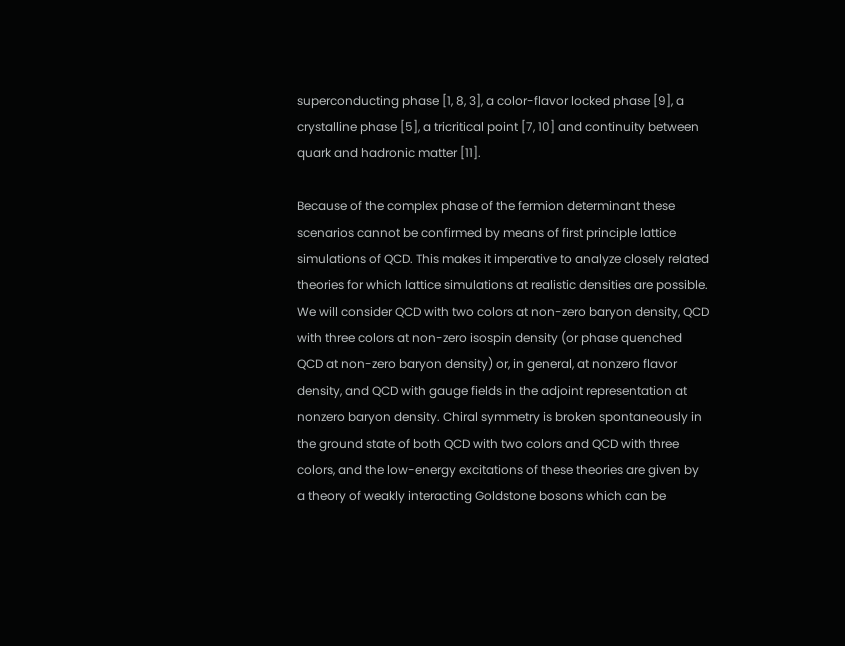superconducting phase [1, 8, 3], a color-flavor locked phase [9], a crystalline phase [5], a tricritical point [7, 10] and continuity between quark and hadronic matter [11].

Because of the complex phase of the fermion determinant these scenarios cannot be confirmed by means of first principle lattice simulations of QCD. This makes it imperative to analyze closely related theories for which lattice simulations at realistic densities are possible. We will consider QCD with two colors at non-zero baryon density, QCD with three colors at non-zero isospin density (or phase quenched QCD at non-zero baryon density) or, in general, at nonzero flavor density, and QCD with gauge fields in the adjoint representation at nonzero baryon density. Chiral symmetry is broken spontaneously in the ground state of both QCD with two colors and QCD with three colors, and the low-energy excitations of these theories are given by a theory of weakly interacting Goldstone bosons which can be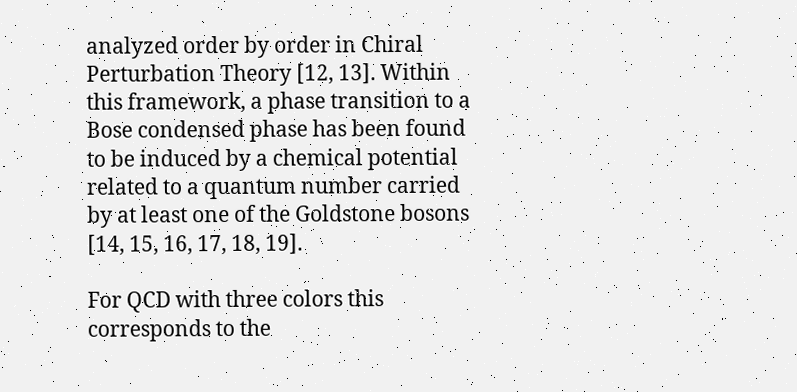analyzed order by order in Chiral Perturbation Theory [12, 13]. Within this framework, a phase transition to a Bose condensed phase has been found to be induced by a chemical potential related to a quantum number carried by at least one of the Goldstone bosons [14, 15, 16, 17, 18, 19].

For QCD with three colors this corresponds to the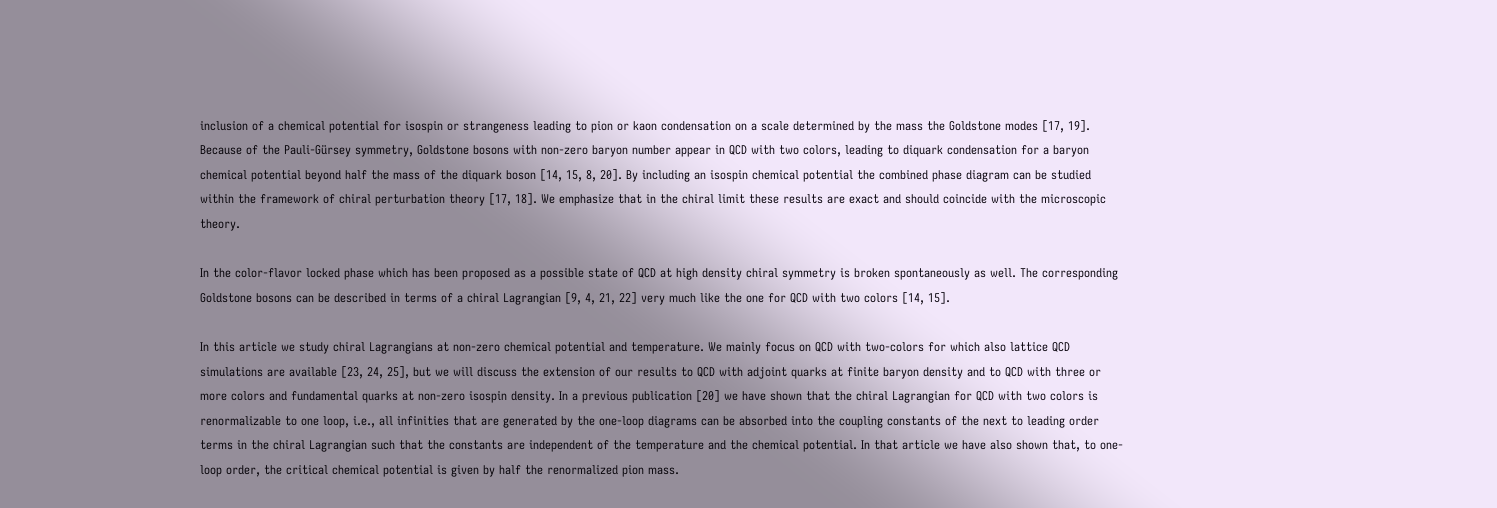inclusion of a chemical potential for isospin or strangeness leading to pion or kaon condensation on a scale determined by the mass the Goldstone modes [17, 19]. Because of the Pauli-Gürsey symmetry, Goldstone bosons with non-zero baryon number appear in QCD with two colors, leading to diquark condensation for a baryon chemical potential beyond half the mass of the diquark boson [14, 15, 8, 20]. By including an isospin chemical potential the combined phase diagram can be studied within the framework of chiral perturbation theory [17, 18]. We emphasize that in the chiral limit these results are exact and should coincide with the microscopic theory.

In the color-flavor locked phase which has been proposed as a possible state of QCD at high density chiral symmetry is broken spontaneously as well. The corresponding Goldstone bosons can be described in terms of a chiral Lagrangian [9, 4, 21, 22] very much like the one for QCD with two colors [14, 15].

In this article we study chiral Lagrangians at non-zero chemical potential and temperature. We mainly focus on QCD with two-colors for which also lattice QCD simulations are available [23, 24, 25], but we will discuss the extension of our results to QCD with adjoint quarks at finite baryon density and to QCD with three or more colors and fundamental quarks at non-zero isospin density. In a previous publication [20] we have shown that the chiral Lagrangian for QCD with two colors is renormalizable to one loop, i.e., all infinities that are generated by the one-loop diagrams can be absorbed into the coupling constants of the next to leading order terms in the chiral Lagrangian such that the constants are independent of the temperature and the chemical potential. In that article we have also shown that, to one-loop order, the critical chemical potential is given by half the renormalized pion mass.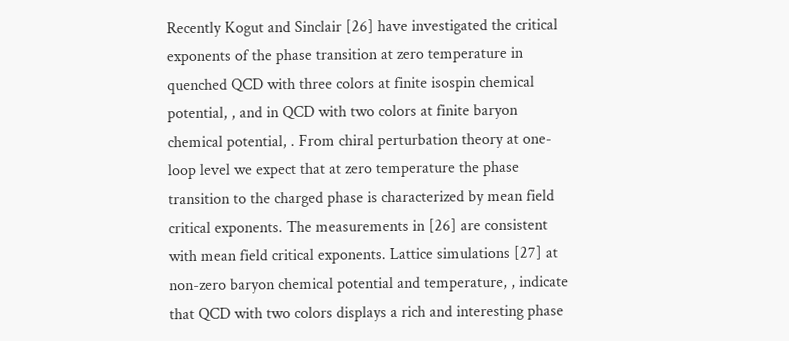Recently Kogut and Sinclair [26] have investigated the critical exponents of the phase transition at zero temperature in quenched QCD with three colors at finite isospin chemical potential, , and in QCD with two colors at finite baryon chemical potential, . From chiral perturbation theory at one-loop level we expect that at zero temperature the phase transition to the charged phase is characterized by mean field critical exponents. The measurements in [26] are consistent with mean field critical exponents. Lattice simulations [27] at non-zero baryon chemical potential and temperature, , indicate that QCD with two colors displays a rich and interesting phase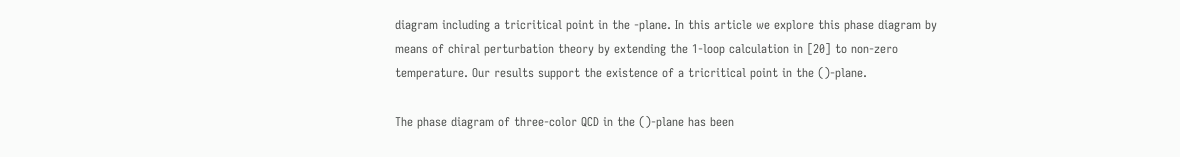diagram including a tricritical point in the -plane. In this article we explore this phase diagram by means of chiral perturbation theory by extending the 1-loop calculation in [20] to non-zero temperature. Our results support the existence of a tricritical point in the ()-plane.

The phase diagram of three-color QCD in the ()-plane has been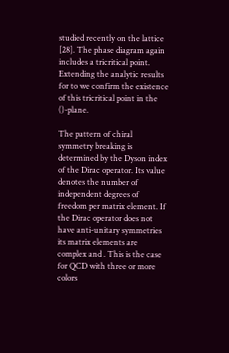studied recently on the lattice [28]. The phase diagram again includes a tricritical point. Extending the analytic results for to we confirm the existence of this tricritical point in the ()-plane.

The pattern of chiral symmetry breaking is determined by the Dyson index of the Dirac operator. Its value denotes the number of independent degrees of freedom per matrix element. If the Dirac operator does not have anti-unitary symmetries its matrix elements are complex and . This is the case for QCD with three or more colors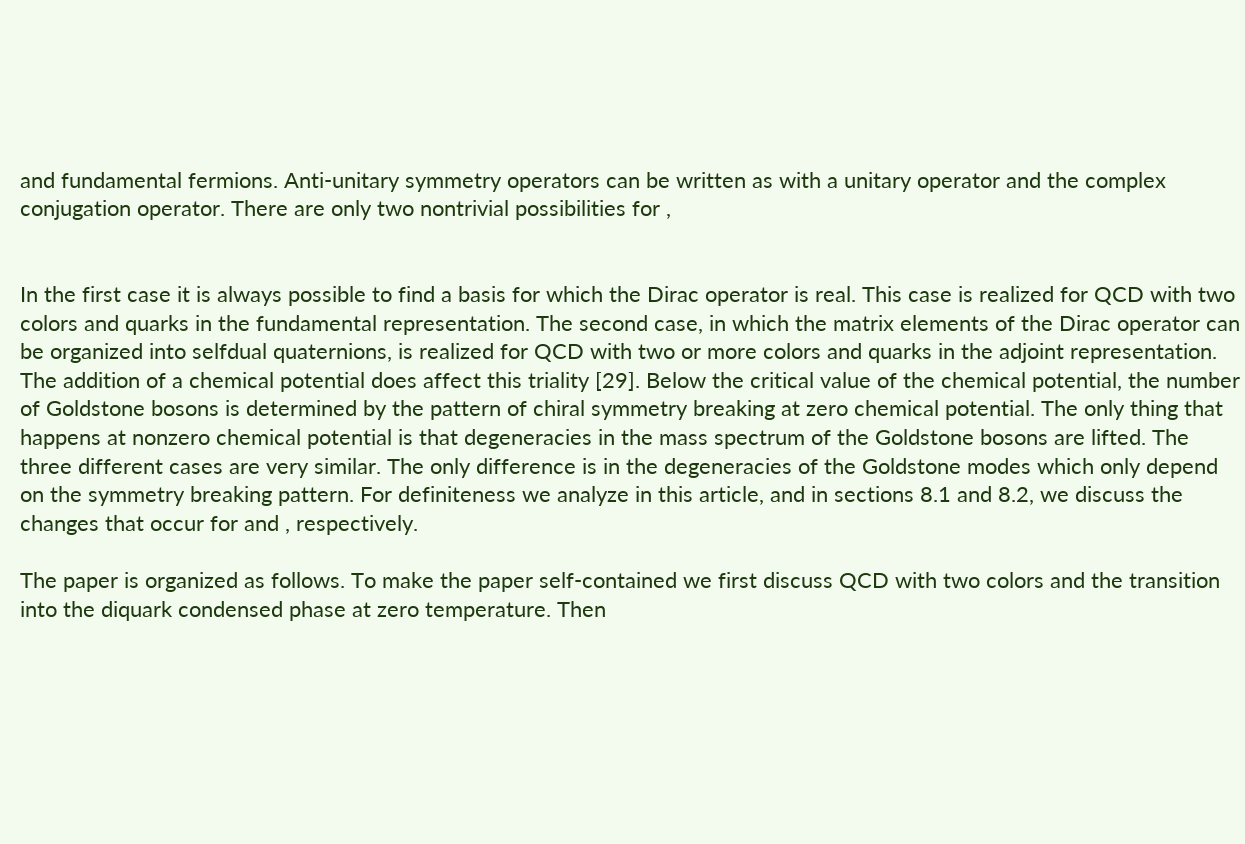and fundamental fermions. Anti-unitary symmetry operators can be written as with a unitary operator and the complex conjugation operator. There are only two nontrivial possibilities for ,


In the first case it is always possible to find a basis for which the Dirac operator is real. This case is realized for QCD with two colors and quarks in the fundamental representation. The second case, in which the matrix elements of the Dirac operator can be organized into selfdual quaternions, is realized for QCD with two or more colors and quarks in the adjoint representation. The addition of a chemical potential does affect this triality [29]. Below the critical value of the chemical potential, the number of Goldstone bosons is determined by the pattern of chiral symmetry breaking at zero chemical potential. The only thing that happens at nonzero chemical potential is that degeneracies in the mass spectrum of the Goldstone bosons are lifted. The three different cases are very similar. The only difference is in the degeneracies of the Goldstone modes which only depend on the symmetry breaking pattern. For definiteness we analyze in this article, and in sections 8.1 and 8.2, we discuss the changes that occur for and , respectively.

The paper is organized as follows. To make the paper self-contained we first discuss QCD with two colors and the transition into the diquark condensed phase at zero temperature. Then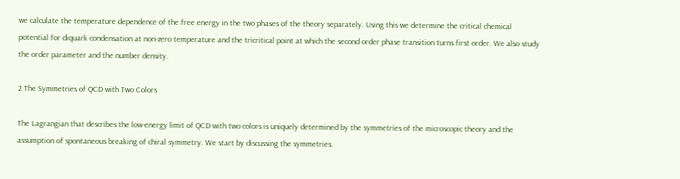we calculate the temperature dependence of the free energy in the two phases of the theory separately. Using this we determine the critical chemical potential for diquark condensation at non-zero temperature and the tricritical point at which the second order phase transition turns first order. We also study the order parameter and the number density.

2 The Symmetries of QCD with Two Colors

The Lagrangian that describes the low-energy limit of QCD with two colors is uniquely determined by the symmetries of the microscopic theory and the assumption of spontaneous breaking of chiral symmetry. We start by discussing the symmetries.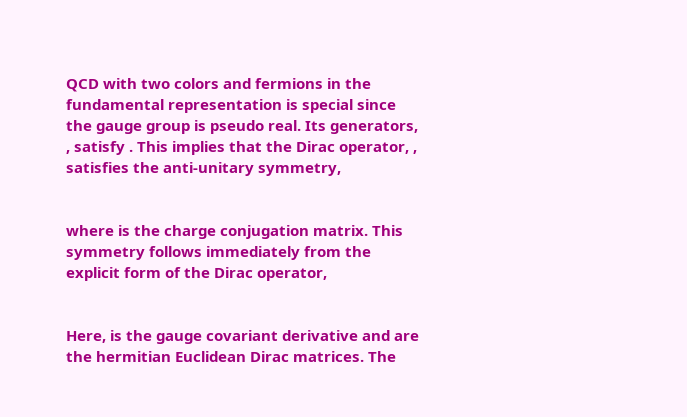QCD with two colors and fermions in the fundamental representation is special since the gauge group is pseudo real. Its generators, , satisfy . This implies that the Dirac operator, , satisfies the anti-unitary symmetry,


where is the charge conjugation matrix. This symmetry follows immediately from the explicit form of the Dirac operator,


Here, is the gauge covariant derivative and are the hermitian Euclidean Dirac matrices. The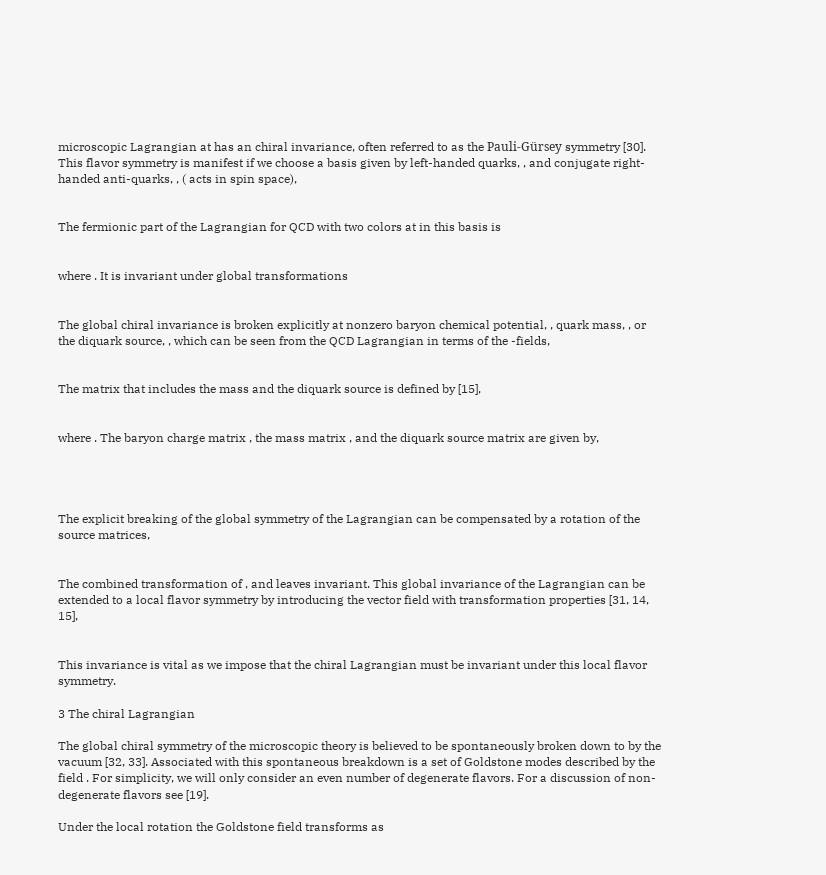microscopic Lagrangian at has an chiral invariance, often referred to as the Pauli-Gürsey symmetry [30]. This flavor symmetry is manifest if we choose a basis given by left-handed quarks, , and conjugate right-handed anti-quarks, , ( acts in spin space),


The fermionic part of the Lagrangian for QCD with two colors at in this basis is


where . It is invariant under global transformations


The global chiral invariance is broken explicitly at nonzero baryon chemical potential, , quark mass, , or the diquark source, , which can be seen from the QCD Lagrangian in terms of the -fields,


The matrix that includes the mass and the diquark source is defined by [15],


where . The baryon charge matrix , the mass matrix , and the diquark source matrix are given by,




The explicit breaking of the global symmetry of the Lagrangian can be compensated by a rotation of the source matrices,


The combined transformation of , and leaves invariant. This global invariance of the Lagrangian can be extended to a local flavor symmetry by introducing the vector field with transformation properties [31, 14, 15],


This invariance is vital as we impose that the chiral Lagrangian must be invariant under this local flavor symmetry.

3 The chiral Lagrangian

The global chiral symmetry of the microscopic theory is believed to be spontaneously broken down to by the vacuum [32, 33]. Associated with this spontaneous breakdown is a set of Goldstone modes described by the field . For simplicity, we will only consider an even number of degenerate flavors. For a discussion of non-degenerate flavors see [19].

Under the local rotation the Goldstone field transforms as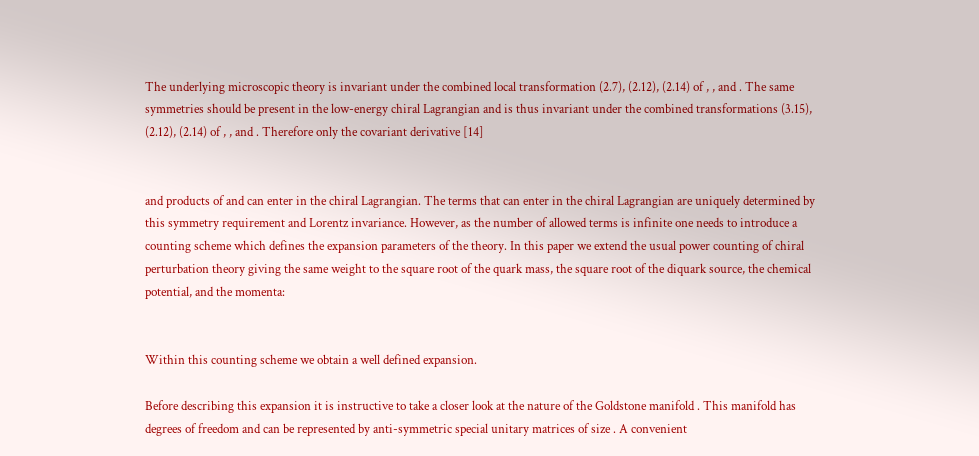The underlying microscopic theory is invariant under the combined local transformation (2.7), (2.12), (2.14) of , , and . The same symmetries should be present in the low-energy chiral Lagrangian and is thus invariant under the combined transformations (3.15), (2.12), (2.14) of , , and . Therefore only the covariant derivative [14]


and products of and can enter in the chiral Lagrangian. The terms that can enter in the chiral Lagrangian are uniquely determined by this symmetry requirement and Lorentz invariance. However, as the number of allowed terms is infinite one needs to introduce a counting scheme which defines the expansion parameters of the theory. In this paper we extend the usual power counting of chiral perturbation theory giving the same weight to the square root of the quark mass, the square root of the diquark source, the chemical potential, and the momenta:


Within this counting scheme we obtain a well defined expansion.

Before describing this expansion it is instructive to take a closer look at the nature of the Goldstone manifold . This manifold has degrees of freedom and can be represented by anti-symmetric special unitary matrices of size . A convenient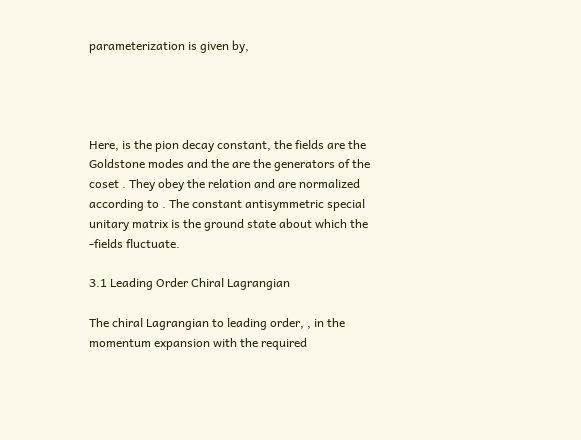parameterization is given by,




Here, is the pion decay constant, the fields are the Goldstone modes and the are the generators of the coset . They obey the relation and are normalized according to . The constant antisymmetric special unitary matrix is the ground state about which the -fields fluctuate.

3.1 Leading Order Chiral Lagrangian

The chiral Lagrangian to leading order, , in the momentum expansion with the required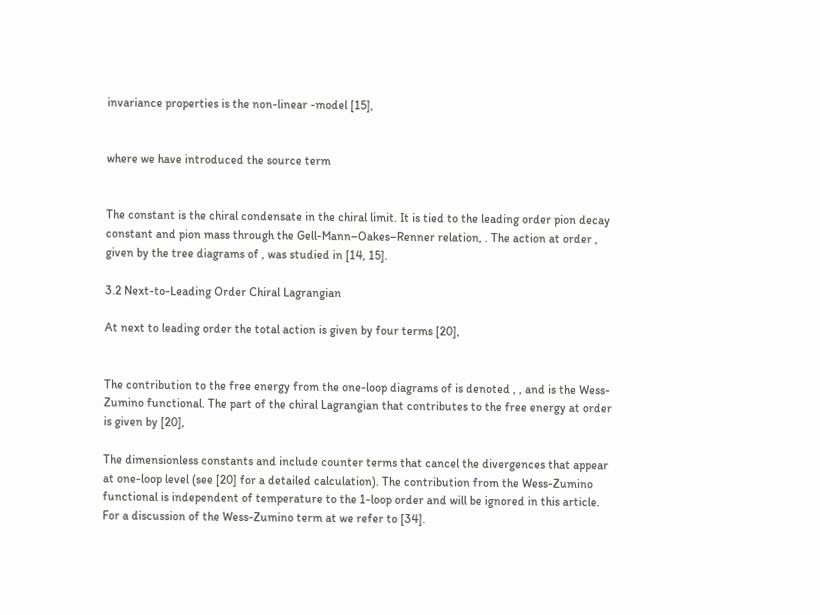invariance properties is the non-linear -model [15],


where we have introduced the source term


The constant is the chiral condensate in the chiral limit. It is tied to the leading order pion decay constant and pion mass through the Gell-Mann–Oakes–Renner relation, . The action at order , given by the tree diagrams of , was studied in [14, 15].

3.2 Next-to-Leading Order Chiral Lagrangian

At next to leading order the total action is given by four terms [20],


The contribution to the free energy from the one-loop diagrams of is denoted , , and is the Wess-Zumino functional. The part of the chiral Lagrangian that contributes to the free energy at order is given by [20],

The dimensionless constants and include counter terms that cancel the divergences that appear at one-loop level (see [20] for a detailed calculation). The contribution from the Wess-Zumino functional is independent of temperature to the 1-loop order and will be ignored in this article. For a discussion of the Wess-Zumino term at we refer to [34].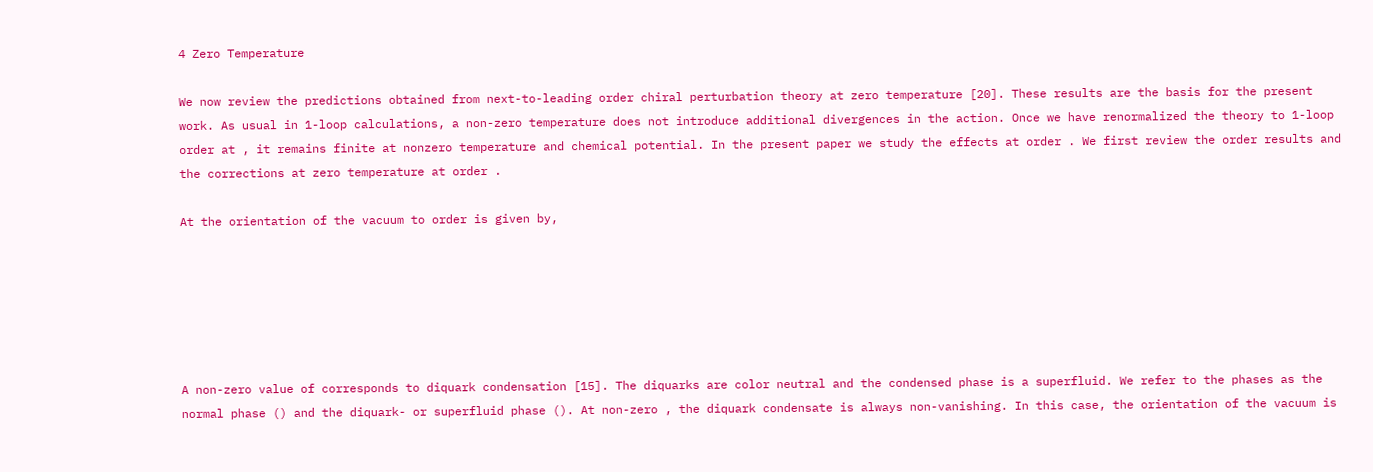4 Zero Temperature

We now review the predictions obtained from next-to-leading order chiral perturbation theory at zero temperature [20]. These results are the basis for the present work. As usual in 1-loop calculations, a non-zero temperature does not introduce additional divergences in the action. Once we have renormalized the theory to 1-loop order at , it remains finite at nonzero temperature and chemical potential. In the present paper we study the effects at order . We first review the order results and the corrections at zero temperature at order .

At the orientation of the vacuum to order is given by,






A non-zero value of corresponds to diquark condensation [15]. The diquarks are color neutral and the condensed phase is a superfluid. We refer to the phases as the normal phase () and the diquark- or superfluid phase (). At non-zero , the diquark condensate is always non-vanishing. In this case, the orientation of the vacuum is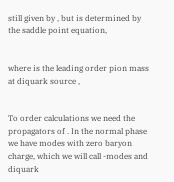still given by , but is determined by the saddle point equation,


where is the leading order pion mass at diquark source ,


To order calculations we need the propagators of . In the normal phase we have modes with zero baryon charge, which we will call -modes and diquark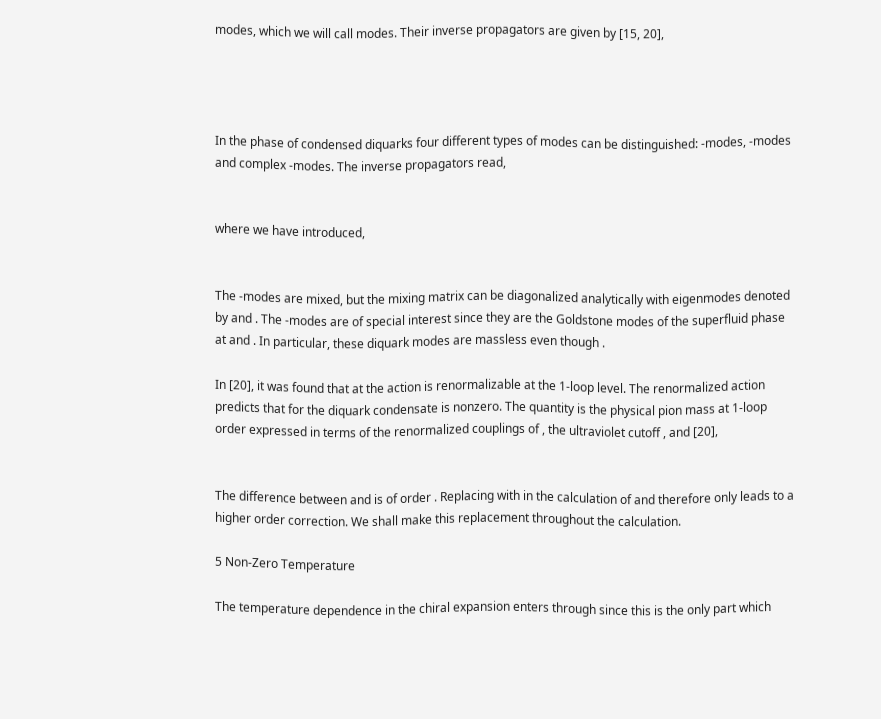modes, which we will call modes. Their inverse propagators are given by [15, 20],




In the phase of condensed diquarks four different types of modes can be distinguished: -modes, -modes and complex -modes. The inverse propagators read,


where we have introduced,


The -modes are mixed, but the mixing matrix can be diagonalized analytically with eigenmodes denoted by and . The -modes are of special interest since they are the Goldstone modes of the superfluid phase at and . In particular, these diquark modes are massless even though .

In [20], it was found that at the action is renormalizable at the 1-loop level. The renormalized action predicts that for the diquark condensate is nonzero. The quantity is the physical pion mass at 1-loop order expressed in terms of the renormalized couplings of , the ultraviolet cutoff , and [20],


The difference between and is of order . Replacing with in the calculation of and therefore only leads to a higher order correction. We shall make this replacement throughout the calculation.

5 Non-Zero Temperature

The temperature dependence in the chiral expansion enters through since this is the only part which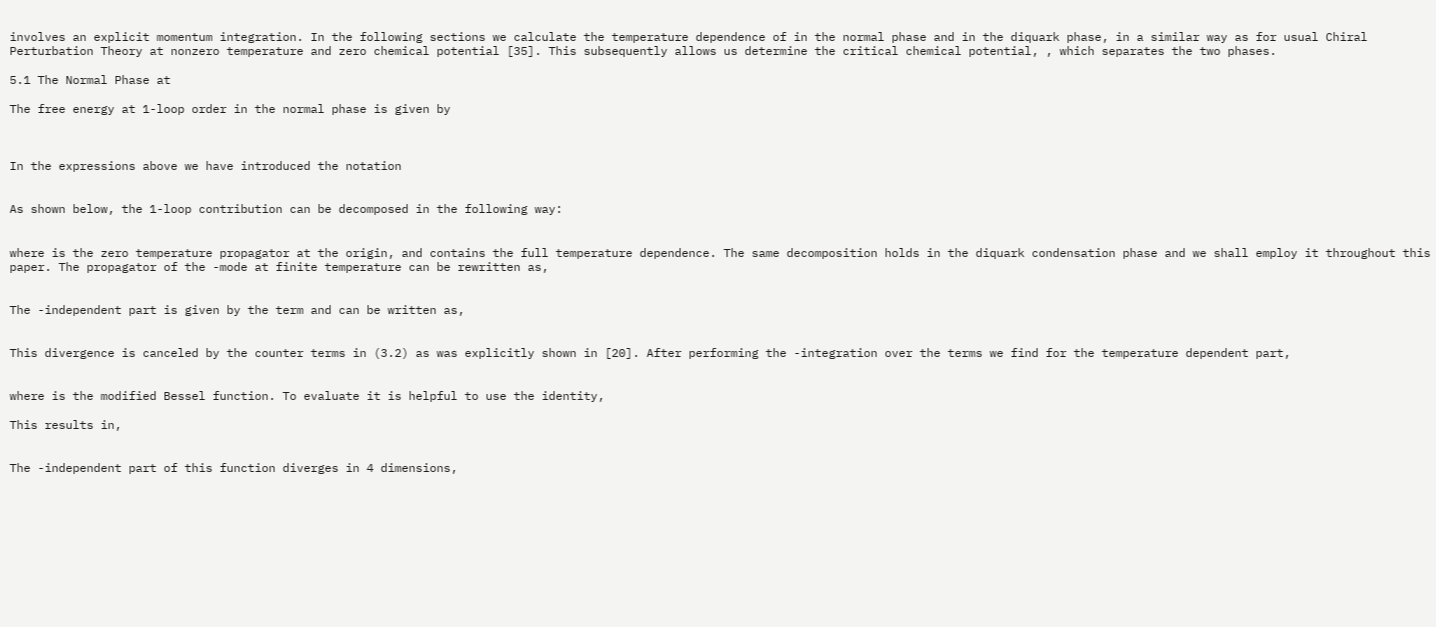involves an explicit momentum integration. In the following sections we calculate the temperature dependence of in the normal phase and in the diquark phase, in a similar way as for usual Chiral Perturbation Theory at nonzero temperature and zero chemical potential [35]. This subsequently allows us determine the critical chemical potential, , which separates the two phases.

5.1 The Normal Phase at

The free energy at 1-loop order in the normal phase is given by



In the expressions above we have introduced the notation


As shown below, the 1-loop contribution can be decomposed in the following way:


where is the zero temperature propagator at the origin, and contains the full temperature dependence. The same decomposition holds in the diquark condensation phase and we shall employ it throughout this paper. The propagator of the -mode at finite temperature can be rewritten as,


The -independent part is given by the term and can be written as,


This divergence is canceled by the counter terms in (3.2) as was explicitly shown in [20]. After performing the -integration over the terms we find for the temperature dependent part,


where is the modified Bessel function. To evaluate it is helpful to use the identity,

This results in,


The -independent part of this function diverges in 4 dimensions,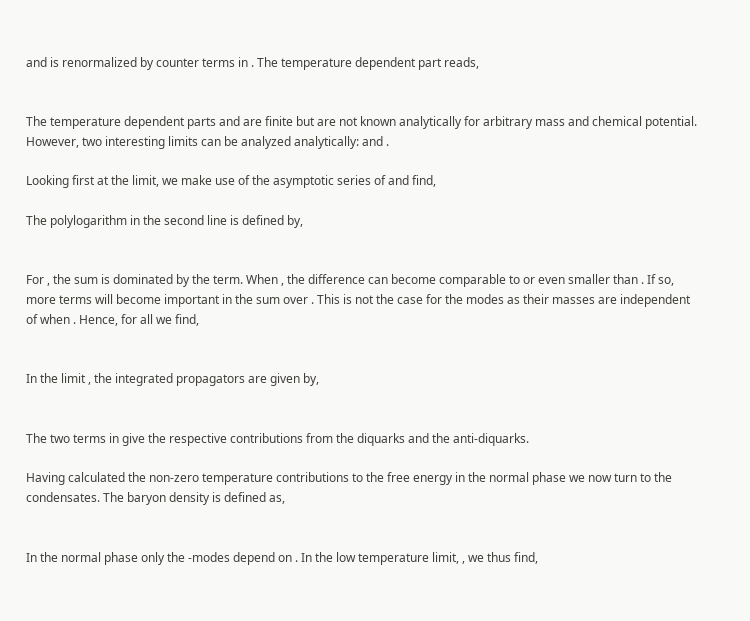and is renormalized by counter terms in . The temperature dependent part reads,


The temperature dependent parts and are finite but are not known analytically for arbitrary mass and chemical potential. However, two interesting limits can be analyzed analytically: and .

Looking first at the limit, we make use of the asymptotic series of and find,

The polylogarithm in the second line is defined by,


For , the sum is dominated by the term. When , the difference can become comparable to or even smaller than . If so, more terms will become important in the sum over . This is not the case for the modes as their masses are independent of when . Hence, for all we find,


In the limit , the integrated propagators are given by,


The two terms in give the respective contributions from the diquarks and the anti-diquarks.

Having calculated the non-zero temperature contributions to the free energy in the normal phase we now turn to the condensates. The baryon density is defined as,


In the normal phase only the -modes depend on . In the low temperature limit, , we thus find,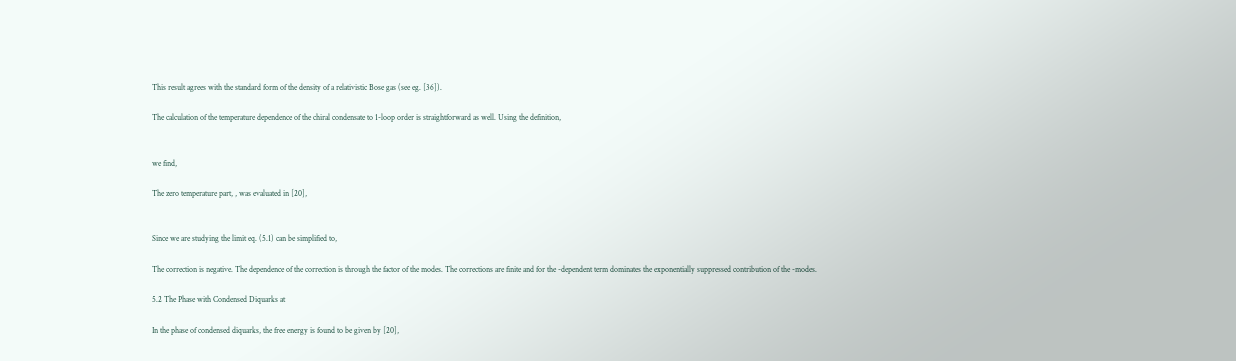This result agrees with the standard form of the density of a relativistic Bose gas (see eg. [36]).

The calculation of the temperature dependence of the chiral condensate to 1-loop order is straightforward as well. Using the definition,


we find,

The zero temperature part, , was evaluated in [20],


Since we are studying the limit eq. (5.1) can be simplified to,

The correction is negative. The dependence of the correction is through the factor of the modes. The corrections are finite and for the -dependent term dominates the exponentially suppressed contribution of the -modes.

5.2 The Phase with Condensed Diquarks at

In the phase of condensed diquarks, the free energy is found to be given by [20],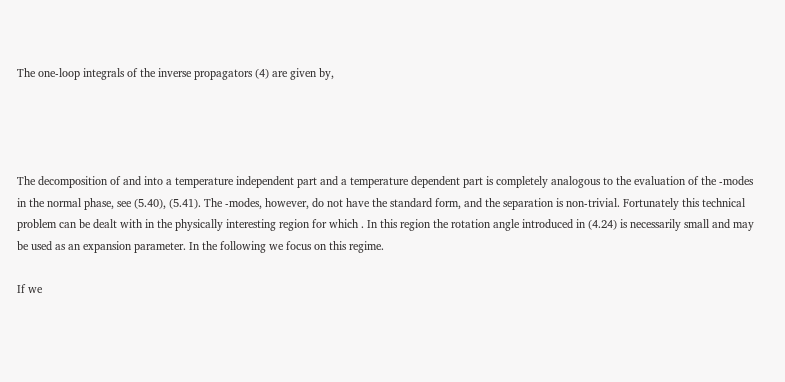The one-loop integrals of the inverse propagators (4) are given by,




The decomposition of and into a temperature independent part and a temperature dependent part is completely analogous to the evaluation of the -modes in the normal phase, see (5.40), (5.41). The -modes, however, do not have the standard form, and the separation is non-trivial. Fortunately this technical problem can be dealt with in the physically interesting region for which . In this region the rotation angle introduced in (4.24) is necessarily small and may be used as an expansion parameter. In the following we focus on this regime.

If we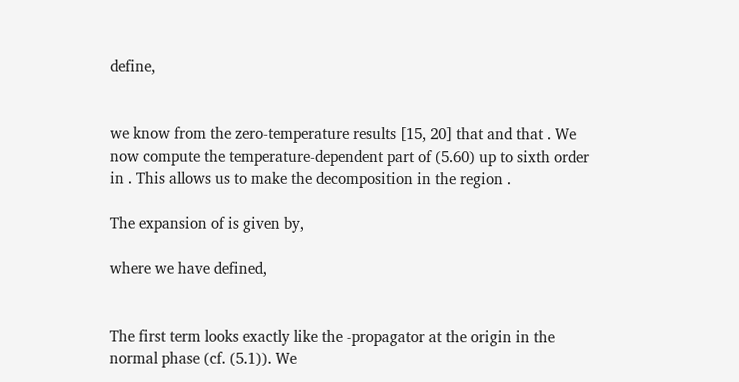define,


we know from the zero-temperature results [15, 20] that and that . We now compute the temperature-dependent part of (5.60) up to sixth order in . This allows us to make the decomposition in the region .

The expansion of is given by,

where we have defined,


The first term looks exactly like the -propagator at the origin in the normal phase (cf. (5.1)). We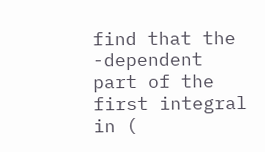find that the -dependent part of the first integral in (